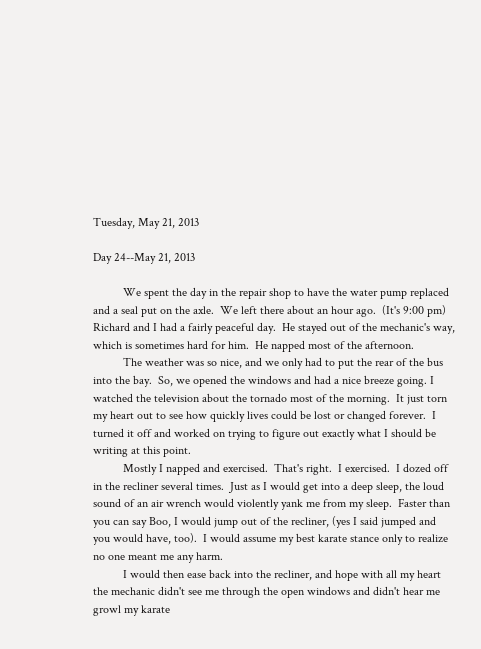Tuesday, May 21, 2013

Day 24--May 21, 2013

          We spent the day in the repair shop to have the water pump replaced and a seal put on the axle.  We left there about an hour ago.  (It's 9:00 pm)  Richard and I had a fairly peaceful day.  He stayed out of the mechanic's way, which is sometimes hard for him.  He napped most of the afternoon.
          The weather was so nice, and we only had to put the rear of the bus into the bay.  So, we opened the windows and had a nice breeze going. I watched the television about the tornado most of the morning.  It just torn my heart out to see how quickly lives could be lost or changed forever.  I turned it off and worked on trying to figure out exactly what I should be writing at this point.
          Mostly I napped and exercised.  That's right.  I exercised.  I dozed off in the recliner several times.  Just as I would get into a deep sleep, the loud sound of an air wrench would violently yank me from my sleep.  Faster than you can say Boo, I would jump out of the recliner, (yes I said jumped and you would have, too).  I would assume my best karate stance only to realize no one meant me any harm.
          I would then ease back into the recliner, and hope with all my heart the mechanic didn't see me through the open windows and didn't hear me growl my karate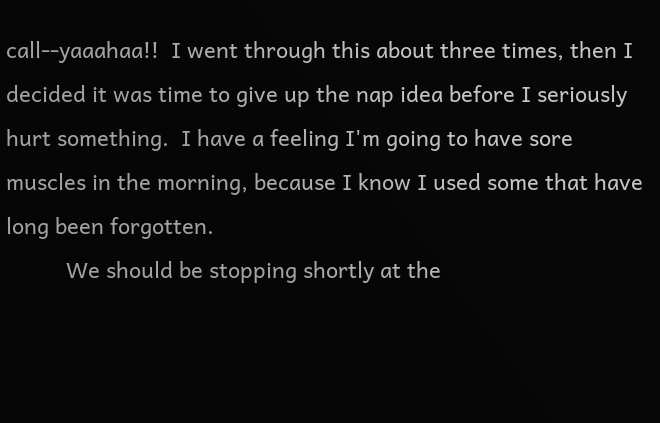call--yaaahaa!!  I went through this about three times, then I decided it was time to give up the nap idea before I seriously hurt something.  I have a feeling I'm going to have sore muscles in the morning, because I know I used some that have long been forgotten.
          We should be stopping shortly at the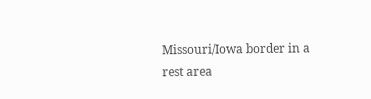Missouri/Iowa border in a rest area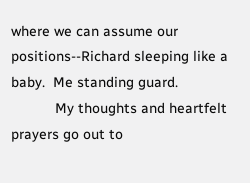where we can assume our positions--Richard sleeping like a baby.  Me standing guard.
           My thoughts and heartfelt prayers go out to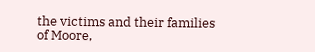the victims and their families of Moore,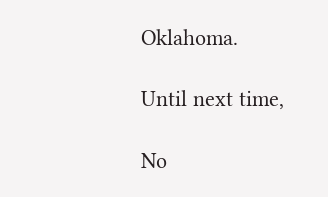Oklahoma.

Until next time,

No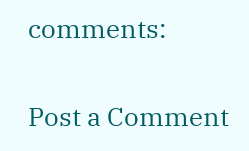comments:

Post a Comment